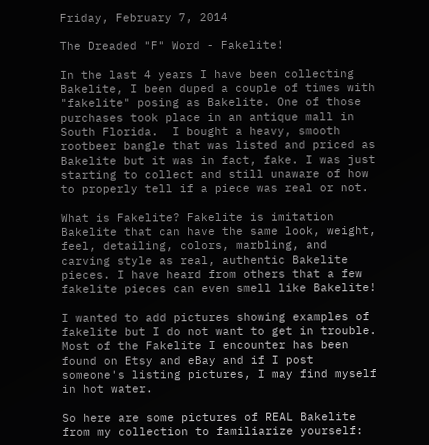Friday, February 7, 2014

The Dreaded "F" Word - Fakelite!

In the last 4 years I have been collecting Bakelite, I been duped a couple of times with "fakelite" posing as Bakelite. One of those purchases took place in an antique mall in South Florida.  I bought a heavy, smooth rootbeer bangle that was listed and priced as Bakelite but it was in fact, fake. I was just starting to collect and still unaware of how to properly tell if a piece was real or not.

What is Fakelite? Fakelite is imitation Bakelite that can have the same look, weight, feel, detailing, colors, marbling, and carving style as real, authentic Bakelite pieces. I have heard from others that a few fakelite pieces can even smell like Bakelite!

I wanted to add pictures showing examples of fakelite but I do not want to get in trouble. Most of the Fakelite I encounter has been found on Etsy and eBay and if I post someone's listing pictures, I may find myself in hot water.

So here are some pictures of REAL Bakelite from my collection to familiarize yourself: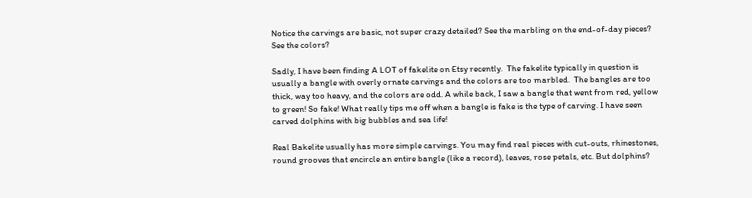Notice the carvings are basic, not super crazy detailed? See the marbling on the end-of-day pieces? See the colors?

Sadly, I have been finding A LOT of fakelite on Etsy recently.  The fakelite typically in question is usually a bangle with overly ornate carvings and the colors are too marbled.  The bangles are too thick, way too heavy, and the colors are odd. A while back, I saw a bangle that went from red, yellow to green! So fake! What really tips me off when a bangle is fake is the type of carving. I have seen carved dolphins with big bubbles and sea life!

Real Bakelite usually has more simple carvings. You may find real pieces with cut-outs, rhinestones, round grooves that encircle an entire bangle (like a record), leaves, rose petals, etc. But dolphins?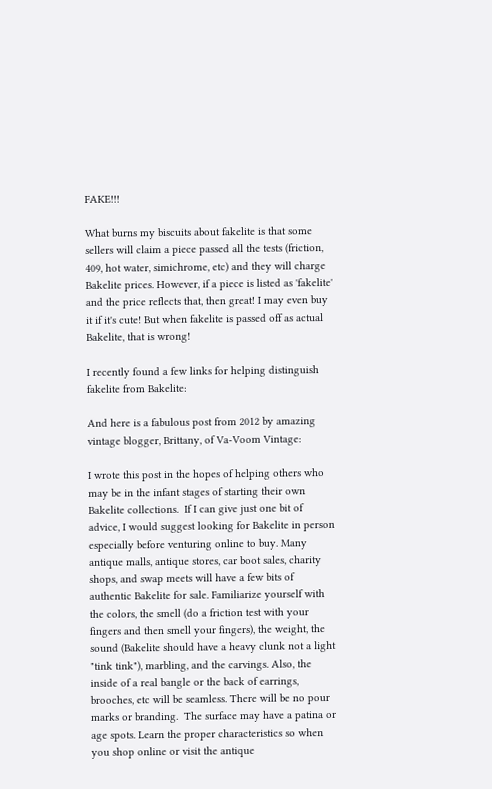FAKE!!!

What burns my biscuits about fakelite is that some sellers will claim a piece passed all the tests (friction, 409, hot water, simichrome, etc) and they will charge Bakelite prices. However, if a piece is listed as 'fakelite' and the price reflects that, then great! I may even buy it if it's cute! But when fakelite is passed off as actual Bakelite, that is wrong!

I recently found a few links for helping distinguish fakelite from Bakelite:

And here is a fabulous post from 2012 by amazing vintage blogger, Brittany, of Va-Voom Vintage:

I wrote this post in the hopes of helping others who may be in the infant stages of starting their own Bakelite collections.  If I can give just one bit of advice, I would suggest looking for Bakelite in person especially before venturing online to buy. Many antique malls, antique stores, car boot sales, charity shops, and swap meets will have a few bits of authentic Bakelite for sale. Familiarize yourself with the colors, the smell (do a friction test with your fingers and then smell your fingers), the weight, the sound (Bakelite should have a heavy clunk not a light "tink tink"), marbling, and the carvings. Also, the inside of a real bangle or the back of earrings, brooches, etc will be seamless. There will be no pour marks or branding.  The surface may have a patina or age spots. Learn the proper characteristics so when you shop online or visit the antique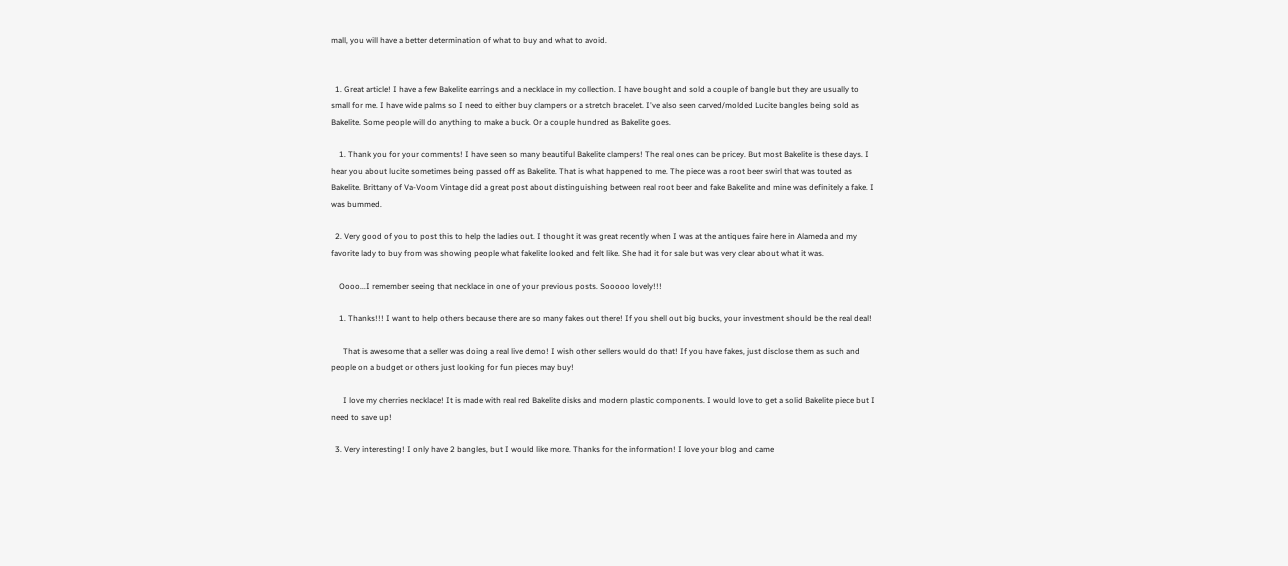mall, you will have a better determination of what to buy and what to avoid.


  1. Great article! I have a few Bakelite earrings and a necklace in my collection. I have bought and sold a couple of bangle but they are usually to small for me. I have wide palms so I need to either buy clampers or a stretch bracelet. I've also seen carved/molded Lucite bangles being sold as Bakelite. Some people will do anything to make a buck. Or a couple hundred as Bakelite goes.

    1. Thank you for your comments! I have seen so many beautiful Bakelite clampers! The real ones can be pricey. But most Bakelite is these days. I hear you about lucite sometimes being passed off as Bakelite. That is what happened to me. The piece was a root beer swirl that was touted as Bakelite. Brittany of Va-Voom Vintage did a great post about distinguishing between real root beer and fake Bakelite and mine was definitely a fake. I was bummed.

  2. Very good of you to post this to help the ladies out. I thought it was great recently when I was at the antiques faire here in Alameda and my favorite lady to buy from was showing people what fakelite looked and felt like. She had it for sale but was very clear about what it was.

    Oooo...I remember seeing that necklace in one of your previous posts. Sooooo lovely!!!

    1. Thanks!!! I want to help others because there are so many fakes out there! If you shell out big bucks, your investment should be the real deal!

      That is awesome that a seller was doing a real live demo! I wish other sellers would do that! If you have fakes, just disclose them as such and people on a budget or others just looking for fun pieces may buy!

      I love my cherries necklace! It is made with real red Bakelite disks and modern plastic components. I would love to get a solid Bakelite piece but I need to save up!

  3. Very interesting! I only have 2 bangles, but I would like more. Thanks for the information! I love your blog and came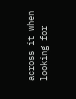across it when looking for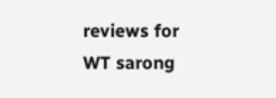reviews for WT sarong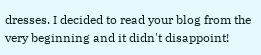dresses. I decided to read your blog from the very beginning and it didn't disappoint!